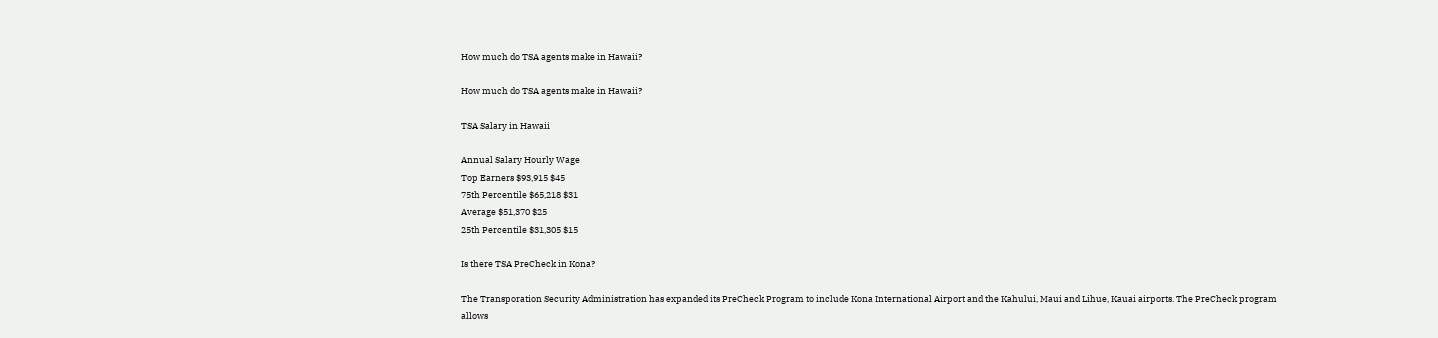How much do TSA agents make in Hawaii?

How much do TSA agents make in Hawaii?

TSA Salary in Hawaii

Annual Salary Hourly Wage
Top Earners $93,915 $45
75th Percentile $65,218 $31
Average $51,370 $25
25th Percentile $31,305 $15

Is there TSA PreCheck in Kona?

The Transporation Security Administration has expanded its PreCheck Program to include Kona International Airport and the Kahului, Maui and Lihue, Kauai airports. The PreCheck program allows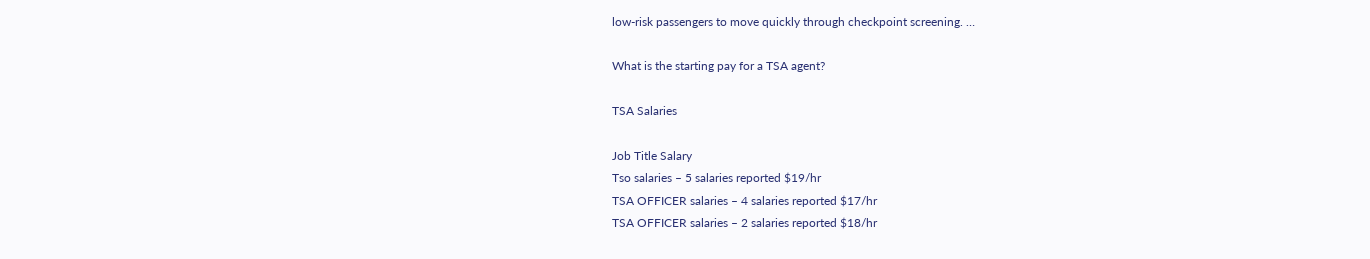low-risk passengers to move quickly through checkpoint screening. …

What is the starting pay for a TSA agent?

TSA Salaries

Job Title Salary
Tso salaries – 5 salaries reported $19/hr
TSA OFFICER salaries – 4 salaries reported $17/hr
TSA OFFICER salaries – 2 salaries reported $18/hr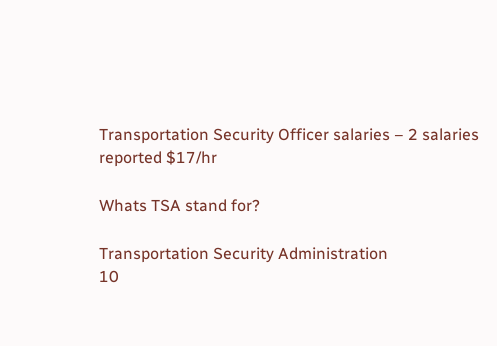Transportation Security Officer salaries – 2 salaries reported $17/hr

Whats TSA stand for?

Transportation Security Administration
10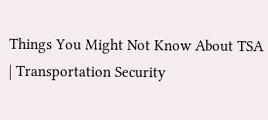Things You Might Not Know About TSA | Transportation Security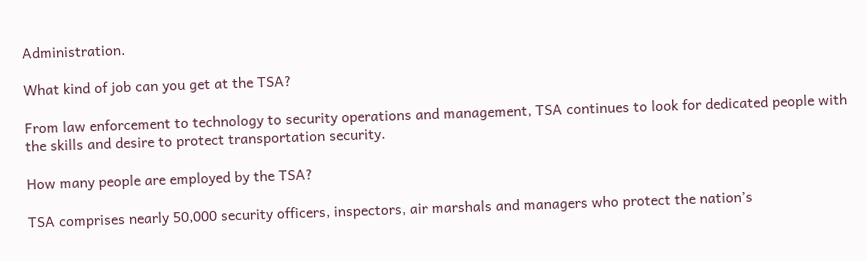Administration.

What kind of job can you get at the TSA?

From law enforcement to technology to security operations and management, TSA continues to look for dedicated people with the skills and desire to protect transportation security.

How many people are employed by the TSA?

TSA comprises nearly 50,000 security officers, inspectors, air marshals and managers who protect the nation’s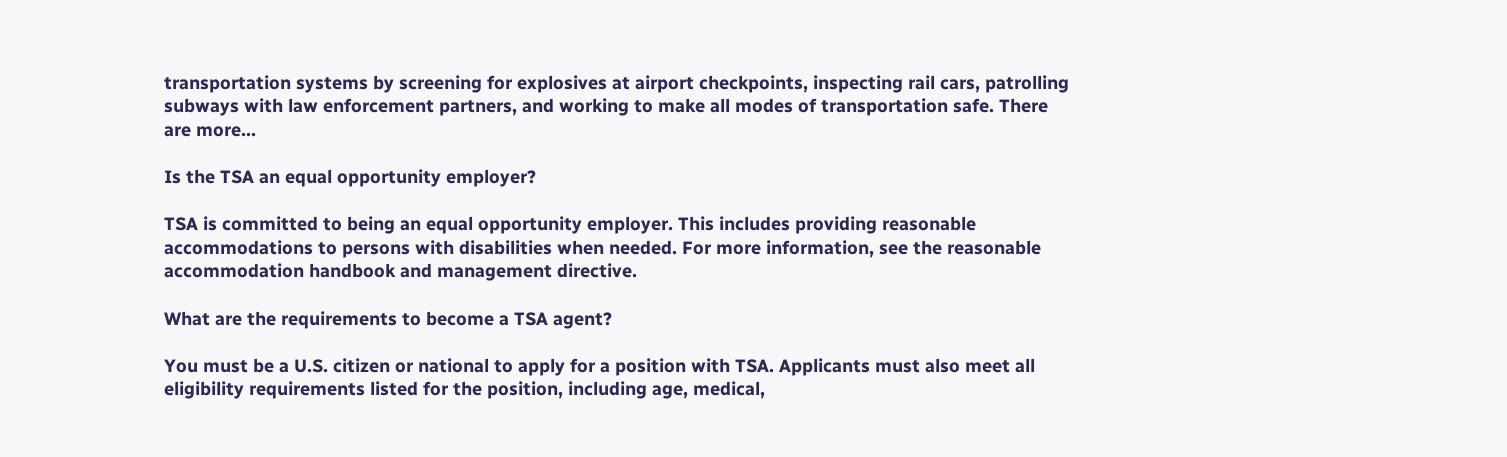transportation systems by screening for explosives at airport checkpoints, inspecting rail cars, patrolling subways with law enforcement partners, and working to make all modes of transportation safe. There are more…

Is the TSA an equal opportunity employer?

TSA is committed to being an equal opportunity employer. This includes providing reasonable accommodations to persons with disabilities when needed. For more information, see the reasonable accommodation handbook and management directive.

What are the requirements to become a TSA agent?

You must be a U.S. citizen or national to apply for a position with TSA. Applicants must also meet all eligibility requirements listed for the position, including age, medical,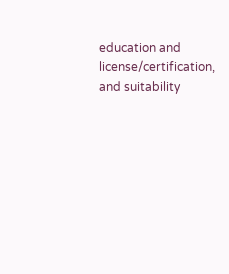education and license/certification, and suitability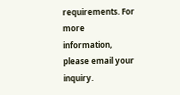requirements. For more information, please email your inquiry.